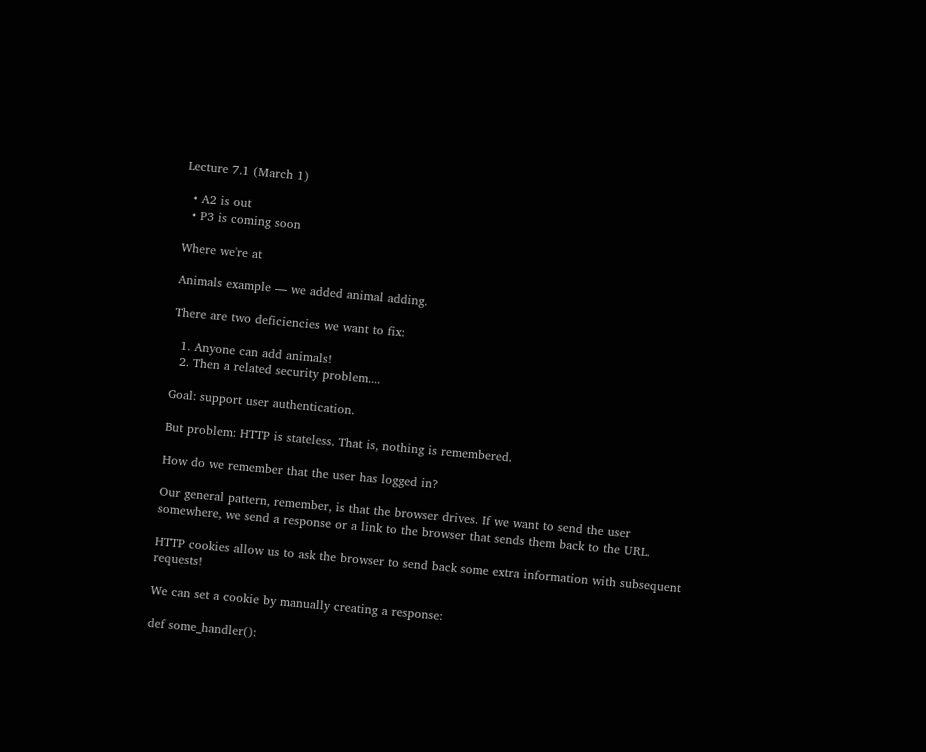Lecture 7.1 (March 1)

  • A2 is out
  • P3 is coming soon

Where we're at

Animals example — we added animal adding.

There are two deficiencies we want to fix:

  1. Anyone can add animals!
  2. Then a related security problem....

Goal: support user authentication.

But problem: HTTP is stateless. That is, nothing is remembered.

How do we remember that the user has logged in?

Our general pattern, remember, is that the browser drives. If we want to send the user somewhere, we send a response or a link to the browser that sends them back to the URL.

HTTP cookies allow us to ask the browser to send back some extra information with subsequent requests!

We can set a cookie by manually creating a response:

def some_handler():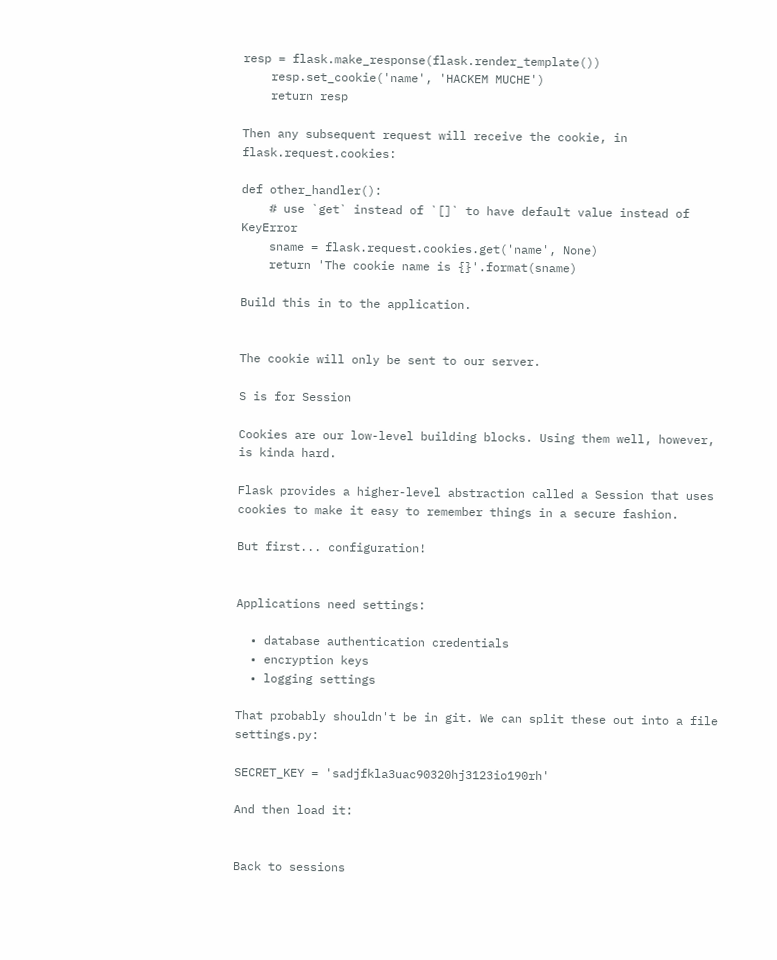resp = flask.make_response(flask.render_template())
    resp.set_cookie('name', 'HACKEM MUCHE')
    return resp

Then any subsequent request will receive the cookie, in flask.request.cookies:

def other_handler():
    # use `get` instead of `[]` to have default value instead of KeyError
    sname = flask.request.cookies.get('name', None)
    return 'The cookie name is {}'.format(sname)

Build this in to the application.


The cookie will only be sent to our server.

S is for Session

Cookies are our low-level building blocks. Using them well, however, is kinda hard.

Flask provides a higher-level abstraction called a Session that uses cookies to make it easy to remember things in a secure fashion.

But first... configuration!


Applications need settings:

  • database authentication credentials
  • encryption keys
  • logging settings

That probably shouldn't be in git. We can split these out into a file settings.py:

SECRET_KEY = 'sadjfkla3uac90320hj3123io190rh'

And then load it:


Back to sessions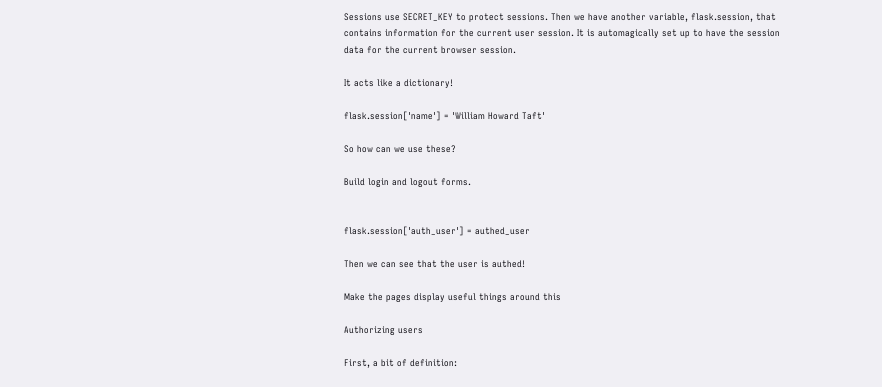Sessions use SECRET_KEY to protect sessions. Then we have another variable, flask.session, that contains information for the current user session. It is automagically set up to have the session data for the current browser session.

It acts like a dictionary!

flask.session['name'] = 'William Howard Taft'

So how can we use these?

Build login and logout forms.


flask.session['auth_user'] = authed_user

Then we can see that the user is authed!

Make the pages display useful things around this

Authorizing users

First, a bit of definition: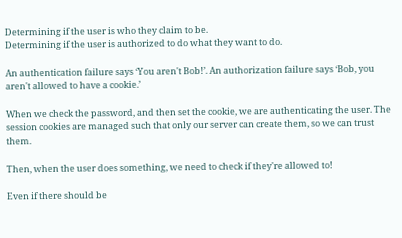Determining if the user is who they claim to be.
Determining if the user is authorized to do what they want to do.

An authentication failure says ‘You aren't Bob!’. An authorization failure says ‘Bob, you aren't allowed to have a cookie.’

When we check the password, and then set the cookie, we are authenticating the user. The session cookies are managed such that only our server can create them, so we can trust them.

Then, when the user does something, we need to check if they're allowed to!

Even if there should be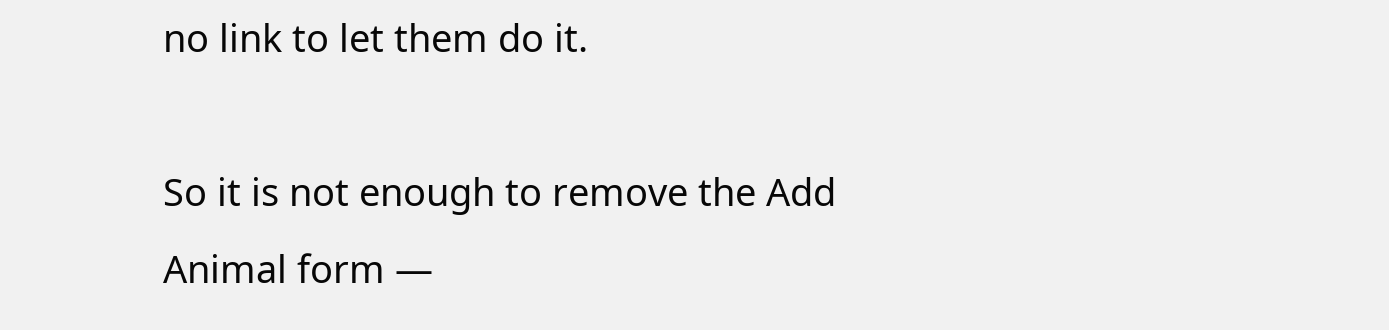no link to let them do it.

So it is not enough to remove the Add Animal form —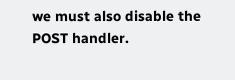we must also disable the POST handler.